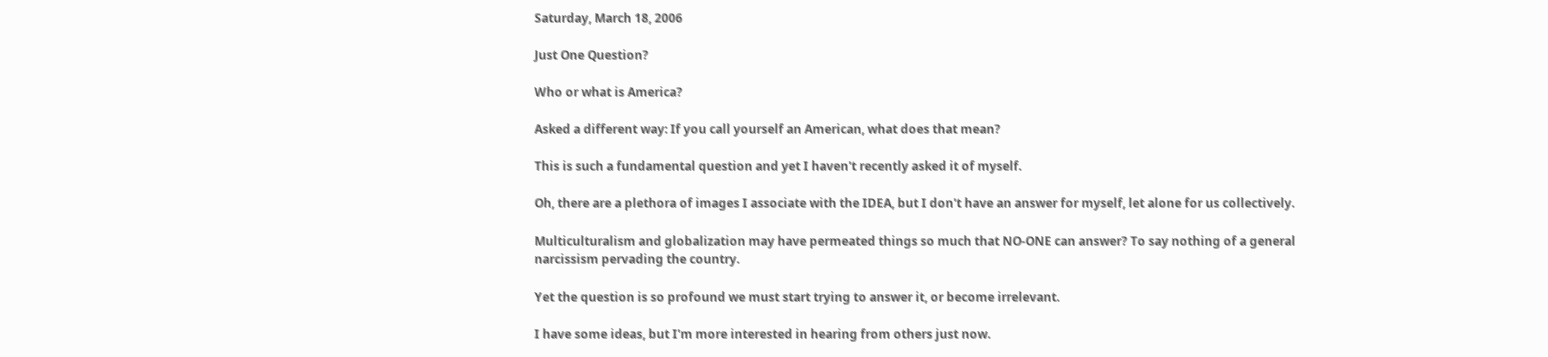Saturday, March 18, 2006

Just One Question?

Who or what is America?

Asked a different way: If you call yourself an American, what does that mean?

This is such a fundamental question and yet I haven't recently asked it of myself.

Oh, there are a plethora of images I associate with the IDEA, but I don't have an answer for myself, let alone for us collectively.

Multiculturalism and globalization may have permeated things so much that NO-ONE can answer? To say nothing of a general narcissism pervading the country.

Yet the question is so profound we must start trying to answer it, or become irrelevant.

I have some ideas, but I'm more interested in hearing from others just now.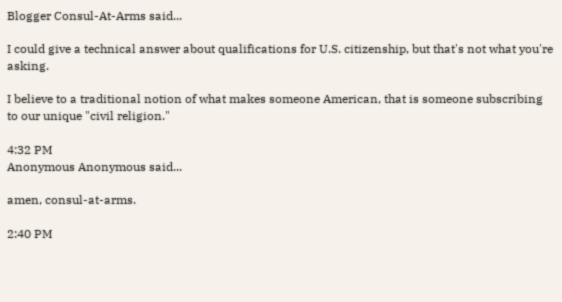Blogger Consul-At-Arms said...

I could give a technical answer about qualifications for U.S. citizenship, but that's not what you're asking.

I believe to a traditional notion of what makes someone American, that is someone subscribing to our unique "civil religion."

4:32 PM
Anonymous Anonymous said...

amen, consul-at-arms.

2:40 PM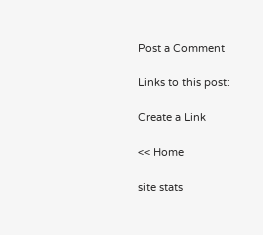Post a Comment

Links to this post:

Create a Link

<< Home

site stats